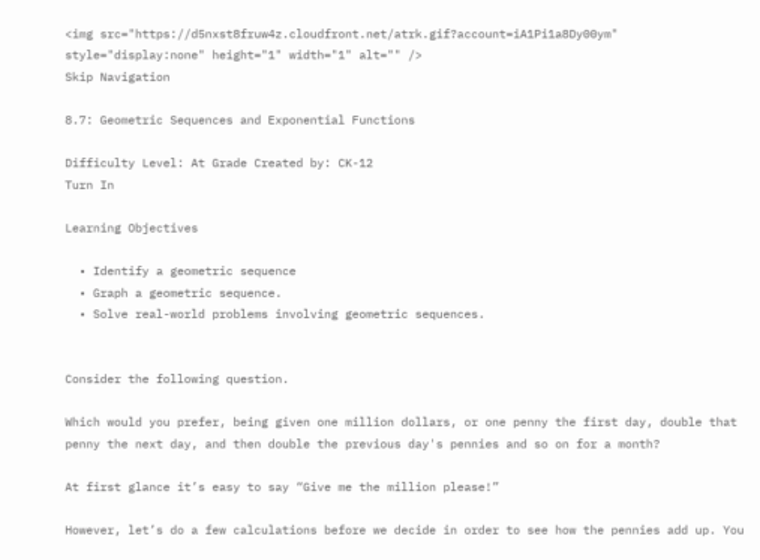<img src="https://d5nxst8fruw4z.cloudfront.net/atrk.gif?account=iA1Pi1a8Dy00ym" style="display:none" height="1" width="1" alt="" />
Skip Navigation

8.7: Geometric Sequences and Exponential Functions

Difficulty Level: At Grade Created by: CK-12
Turn In

Learning Objectives

  • Identify a geometric sequence
  • Graph a geometric sequence.
  • Solve real-world problems involving geometric sequences.


Consider the following question.

Which would you prefer, being given one million dollars, or one penny the first day, double that penny the next day, and then double the previous day's pennies and so on for a month?

At first glance it’s easy to say “Give me the million please!”

However, let’s do a few calculations before we decide in order to see how the pennies add up. You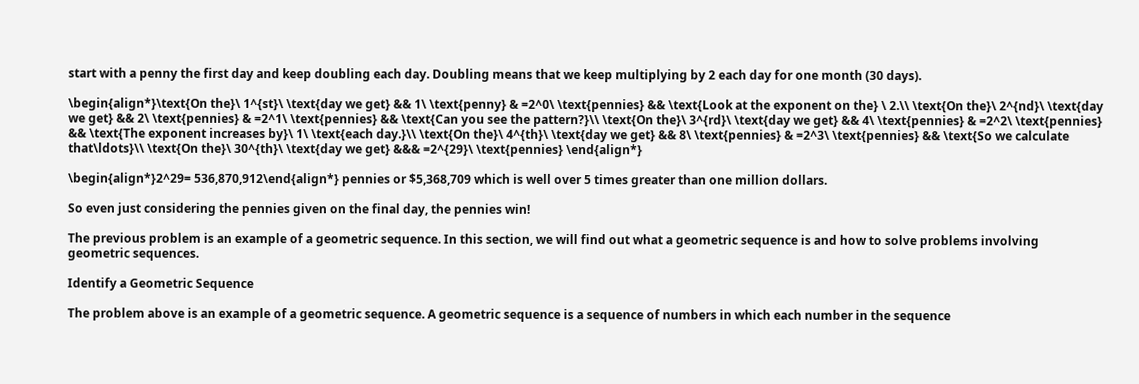start with a penny the first day and keep doubling each day. Doubling means that we keep multiplying by 2 each day for one month (30 days).

\begin{align*}\text{On the}\ 1^{st}\ \text{day we get} && 1\ \text{penny} & =2^0\ \text{pennies} && \text{Look at the exponent on the} \ 2.\\ \text{On the}\ 2^{nd}\ \text{day we get} && 2\ \text{pennies} & =2^1\ \text{pennies} && \text{Can you see the pattern?}\\ \text{On the}\ 3^{rd}\ \text{day we get} && 4\ \text{pennies} & =2^2\ \text{pennies} && \text{The exponent increases by}\ 1\ \text{each day.}\\ \text{On the}\ 4^{th}\ \text{day we get} && 8\ \text{pennies} & =2^3\ \text{pennies} && \text{So we calculate that\ldots}\\ \text{On the}\ 30^{th}\ \text{day we get} &&& =2^{29}\ \text{pennies} \end{align*}

\begin{align*}2^29= 536,870,912\end{align*} pennies or $5,368,709 which is well over 5 times greater than one million dollars.

So even just considering the pennies given on the final day, the pennies win!

The previous problem is an example of a geometric sequence. In this section, we will find out what a geometric sequence is and how to solve problems involving geometric sequences.

Identify a Geometric Sequence

The problem above is an example of a geometric sequence. A geometric sequence is a sequence of numbers in which each number in the sequence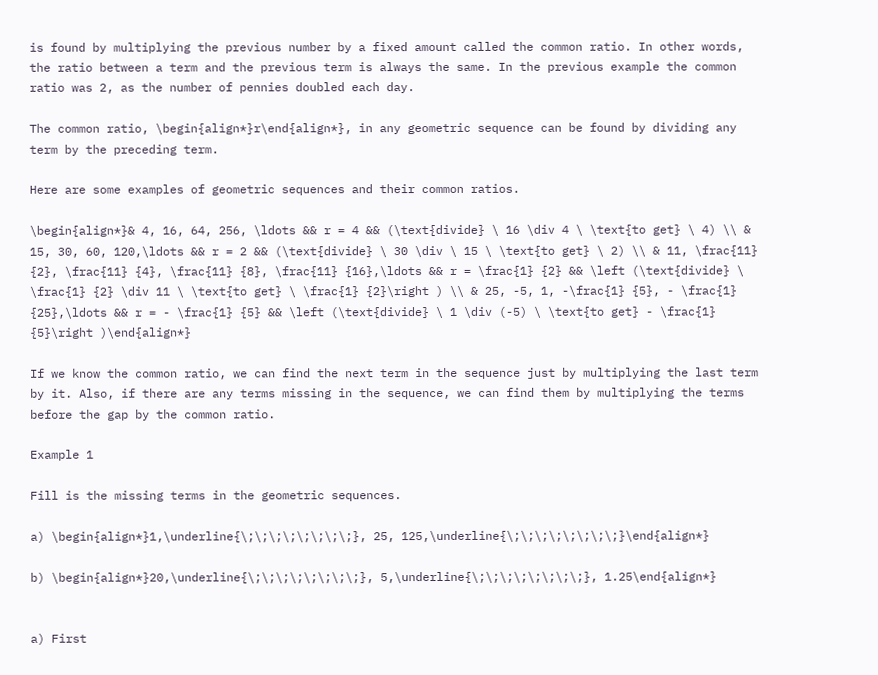is found by multiplying the previous number by a fixed amount called the common ratio. In other words, the ratio between a term and the previous term is always the same. In the previous example the common ratio was 2, as the number of pennies doubled each day.

The common ratio, \begin{align*}r\end{align*}, in any geometric sequence can be found by dividing any term by the preceding term.

Here are some examples of geometric sequences and their common ratios.

\begin{align*}& 4, 16, 64, 256, \ldots && r = 4 && (\text{divide} \ 16 \div 4 \ \text{to get} \ 4) \\ & 15, 30, 60, 120,\ldots && r = 2 && (\text{divide} \ 30 \div \ 15 \ \text{to get} \ 2) \\ & 11, \frac{11} {2}, \frac{11} {4}, \frac{11} {8}, \frac{11} {16},\ldots && r = \frac{1} {2} && \left (\text{divide} \ \frac{1} {2} \div 11 \ \text{to get} \ \frac{1} {2}\right ) \\ & 25, -5, 1, -\frac{1} {5}, - \frac{1} {25},\ldots && r = - \frac{1} {5} && \left (\text{divide} \ 1 \div (-5) \ \text{to get} - \frac{1} {5}\right )\end{align*}

If we know the common ratio, we can find the next term in the sequence just by multiplying the last term by it. Also, if there are any terms missing in the sequence, we can find them by multiplying the terms before the gap by the common ratio.

Example 1

Fill is the missing terms in the geometric sequences.

a) \begin{align*}1,\underline{\;\;\;\;\;\;\;\;}, 25, 125,\underline{\;\;\;\;\;\;\;\;}\end{align*}

b) \begin{align*}20,\underline{\;\;\;\;\;\;\;\;}, 5,\underline{\;\;\;\;\;\;\;\;}, 1.25\end{align*}


a) First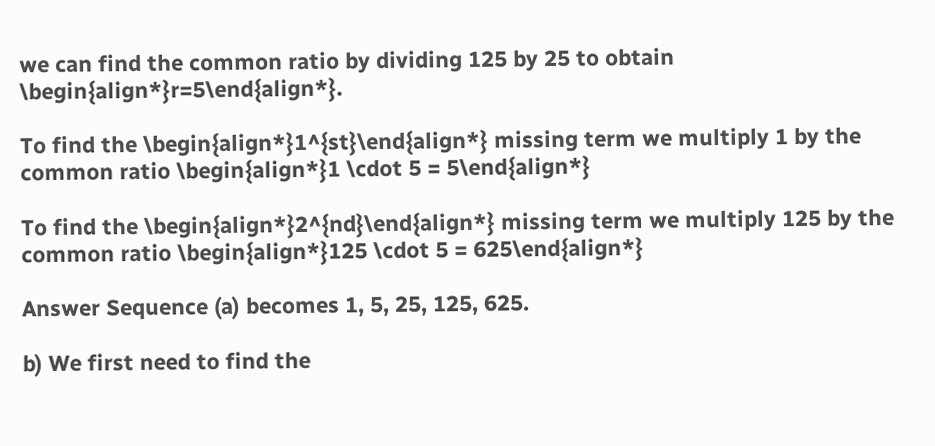we can find the common ratio by dividing 125 by 25 to obtain \begin{align*}r=5\end{align*}.

To find the \begin{align*}1^{st}\end{align*} missing term we multiply 1 by the common ratio \begin{align*}1 \cdot 5 = 5\end{align*}

To find the \begin{align*}2^{nd}\end{align*} missing term we multiply 125 by the common ratio \begin{align*}125 \cdot 5 = 625\end{align*}

Answer Sequence (a) becomes 1, 5, 25, 125, 625.

b) We first need to find the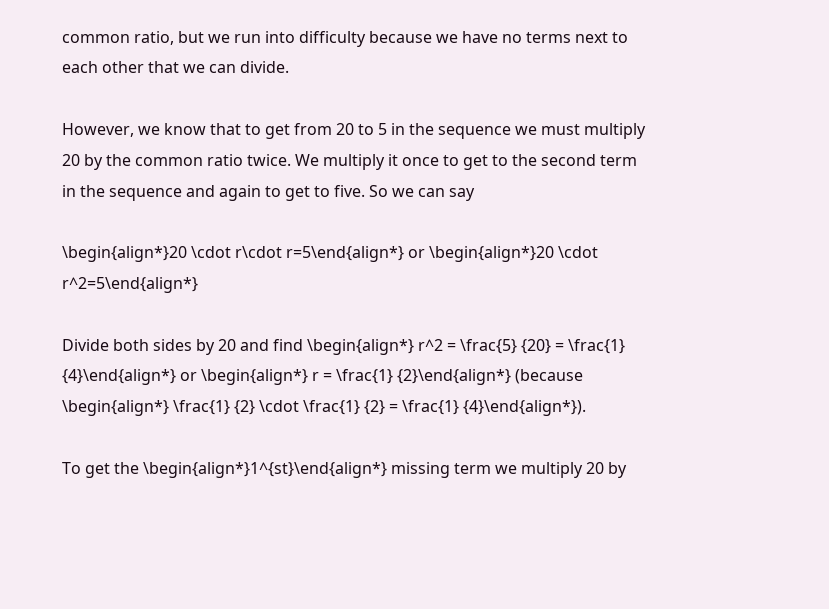common ratio, but we run into difficulty because we have no terms next to each other that we can divide.

However, we know that to get from 20 to 5 in the sequence we must multiply 20 by the common ratio twice. We multiply it once to get to the second term in the sequence and again to get to five. So we can say

\begin{align*}20 \cdot r\cdot r=5\end{align*} or \begin{align*}20 \cdot r^2=5\end{align*}

Divide both sides by 20 and find \begin{align*} r^2 = \frac{5} {20} = \frac{1} {4}\end{align*} or \begin{align*} r = \frac{1} {2}\end{align*} (because \begin{align*} \frac{1} {2} \cdot \frac{1} {2} = \frac{1} {4}\end{align*}).

To get the \begin{align*}1^{st}\end{align*} missing term we multiply 20 by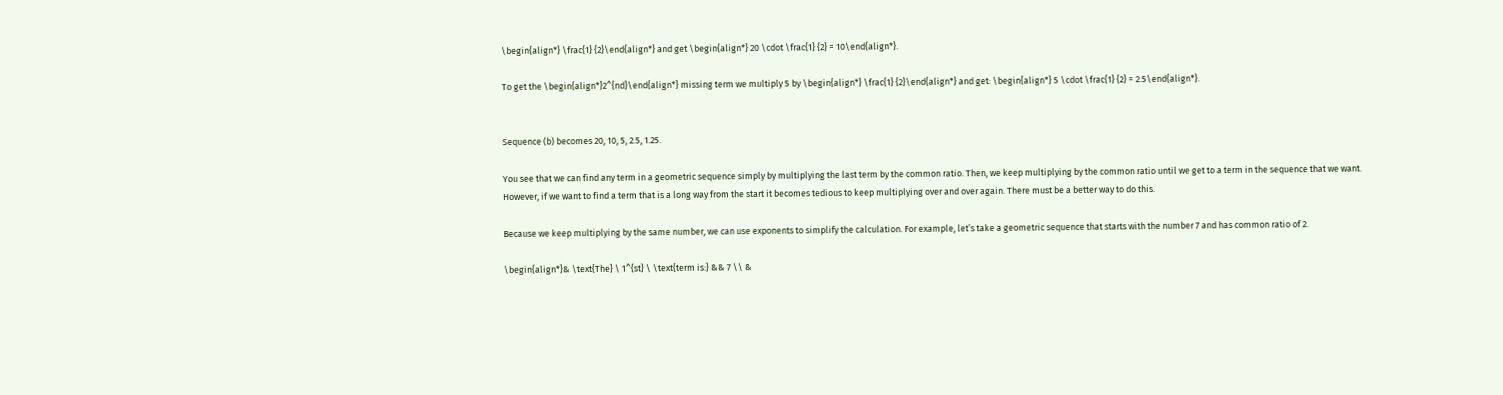\begin{align*} \frac{1} {2}\end{align*} and get \begin{align*} 20 \cdot \frac{1} {2} = 10\end{align*}.

To get the \begin{align*}2^{nd}\end{align*} missing term we multiply 5 by \begin{align*} \frac{1} {2}\end{align*} and get: \begin{align*} 5 \cdot \frac{1} {2} = 2.5\end{align*}.


Sequence (b) becomes 20, 10, 5, 2.5, 1.25.

You see that we can find any term in a geometric sequence simply by multiplying the last term by the common ratio. Then, we keep multiplying by the common ratio until we get to a term in the sequence that we want. However, if we want to find a term that is a long way from the start it becomes tedious to keep multiplying over and over again. There must be a better way to do this.

Because we keep multiplying by the same number, we can use exponents to simplify the calculation. For example, let’s take a geometric sequence that starts with the number 7 and has common ratio of 2.

\begin{align*}& \text{The} \ 1^{st} \ \text{term is:} && 7 \\ &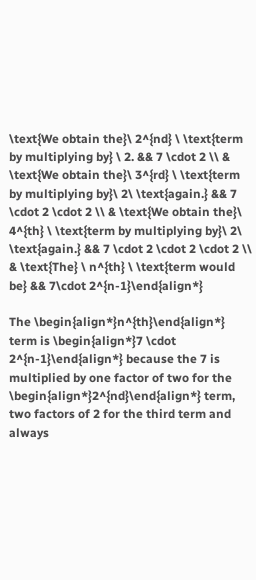\text{We obtain the}\ 2^{nd} \ \text{term by multiplying by} \ 2. && 7 \cdot 2 \\ & \text{We obtain the}\ 3^{rd} \ \text{term by multiplying by}\ 2\ \text{again.} && 7 \cdot 2 \cdot 2 \\ & \text{We obtain the}\ 4^{th} \ \text{term by multiplying by}\ 2\ \text{again.} && 7 \cdot 2 \cdot 2 \cdot 2 \\ & \text{The} \ n^{th} \ \text{term would be} && 7\cdot 2^{n-1}\end{align*}

The \begin{align*}n^{th}\end{align*} term is \begin{align*}7 \cdot 2^{n-1}\end{align*} because the 7 is multiplied by one factor of two for the \begin{align*}2^{nd}\end{align*} term, two factors of 2 for the third term and always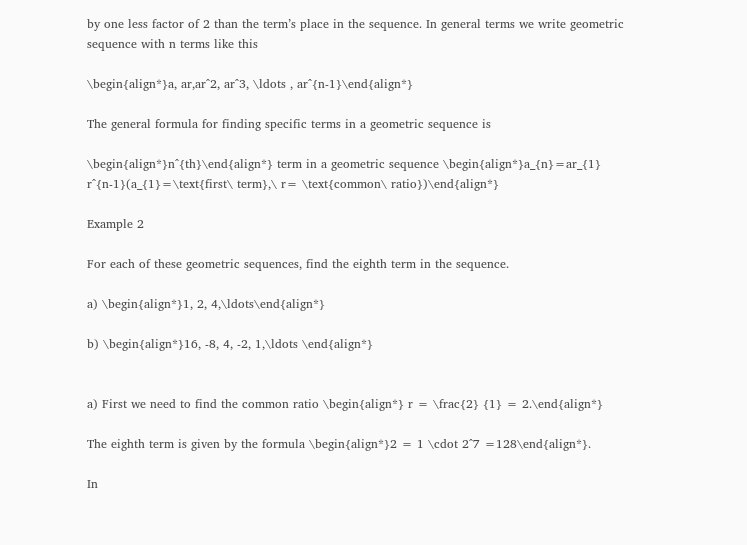by one less factor of 2 than the term’s place in the sequence. In general terms we write geometric sequence with n terms like this

\begin{align*}a, ar,ar^2, ar^3, \ldots , ar^{n-1}\end{align*}

The general formula for finding specific terms in a geometric sequence is

\begin{align*}n^{th}\end{align*} term in a geometric sequence \begin{align*}a_{n}=ar_{1} r^{n-1}(a_{1}=\text{first\ term},\ r= \text{common\ ratio})\end{align*}

Example 2

For each of these geometric sequences, find the eighth term in the sequence.

a) \begin{align*}1, 2, 4,\ldots\end{align*}

b) \begin{align*}16, -8, 4, -2, 1,\ldots \end{align*}


a) First we need to find the common ratio \begin{align*} r = \frac{2} {1} = 2.\end{align*}

The eighth term is given by the formula \begin{align*}2 = 1 \cdot 2^7 =128\end{align*}.

In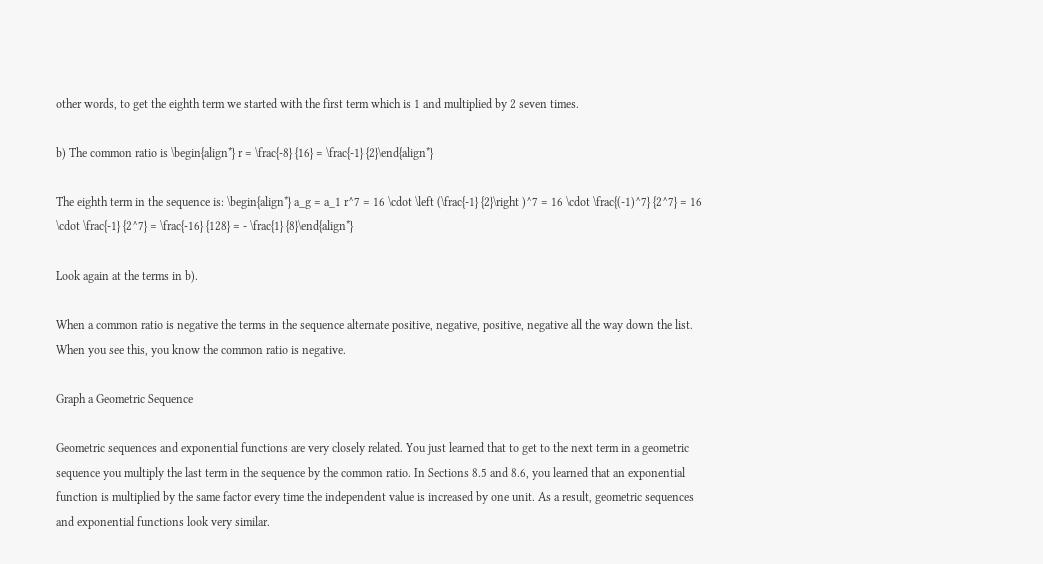other words, to get the eighth term we started with the first term which is 1 and multiplied by 2 seven times.

b) The common ratio is \begin{align*} r = \frac{-8} {16} = \frac{-1} {2}\end{align*}

The eighth term in the sequence is: \begin{align*} a_g = a_1 r^7 = 16 \cdot \left (\frac{-1} {2}\right )^7 = 16 \cdot \frac{(-1)^7} {2^7} = 16 \cdot \frac{-1} {2^7} = \frac{-16} {128} = - \frac{1} {8}\end{align*}

Look again at the terms in b).

When a common ratio is negative the terms in the sequence alternate positive, negative, positive, negative all the way down the list. When you see this, you know the common ratio is negative.

Graph a Geometric Sequence

Geometric sequences and exponential functions are very closely related. You just learned that to get to the next term in a geometric sequence you multiply the last term in the sequence by the common ratio. In Sections 8.5 and 8.6, you learned that an exponential function is multiplied by the same factor every time the independent value is increased by one unit. As a result, geometric sequences and exponential functions look very similar.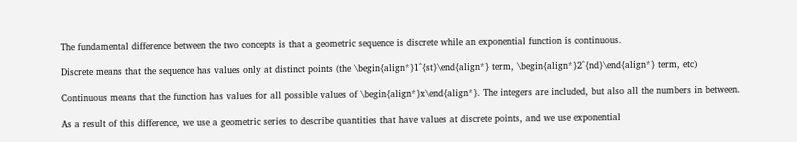The fundamental difference between the two concepts is that a geometric sequence is discrete while an exponential function is continuous.

Discrete means that the sequence has values only at distinct points (the \begin{align*}1^{st}\end{align*} term, \begin{align*}2^{nd}\end{align*} term, etc)

Continuous means that the function has values for all possible values of \begin{align*}x\end{align*}. The integers are included, but also all the numbers in between.

As a result of this difference, we use a geometric series to describe quantities that have values at discrete points, and we use exponential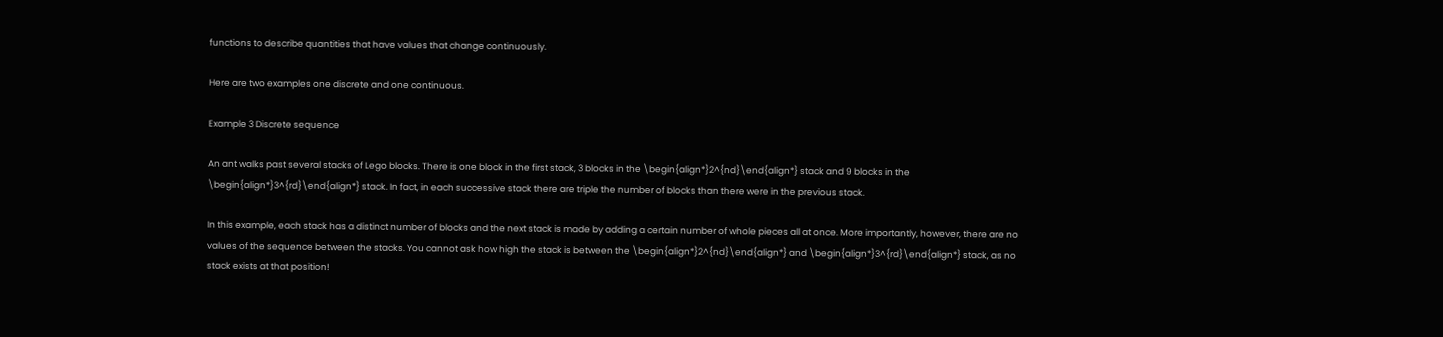functions to describe quantities that have values that change continuously.

Here are two examples one discrete and one continuous.

Example 3 Discrete sequence

An ant walks past several stacks of Lego blocks. There is one block in the first stack, 3 blocks in the \begin{align*}2^{nd}\end{align*} stack and 9 blocks in the \begin{align*}3^{rd}\end{align*} stack. In fact, in each successive stack there are triple the number of blocks than there were in the previous stack.

In this example, each stack has a distinct number of blocks and the next stack is made by adding a certain number of whole pieces all at once. More importantly, however, there are no values of the sequence between the stacks. You cannot ask how high the stack is between the \begin{align*}2^{nd}\end{align*} and \begin{align*}3^{rd}\end{align*} stack, as no stack exists at that position!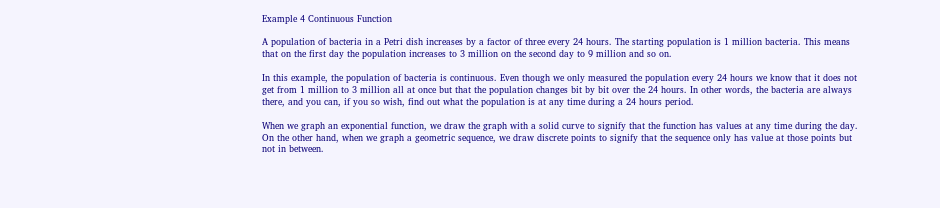Example 4 Continuous Function

A population of bacteria in a Petri dish increases by a factor of three every 24 hours. The starting population is 1 million bacteria. This means that on the first day the population increases to 3 million on the second day to 9 million and so on.

In this example, the population of bacteria is continuous. Even though we only measured the population every 24 hours we know that it does not get from 1 million to 3 million all at once but that the population changes bit by bit over the 24 hours. In other words, the bacteria are always there, and you can, if you so wish, find out what the population is at any time during a 24 hours period.

When we graph an exponential function, we draw the graph with a solid curve to signify that the function has values at any time during the day. On the other hand, when we graph a geometric sequence, we draw discrete points to signify that the sequence only has value at those points but not in between.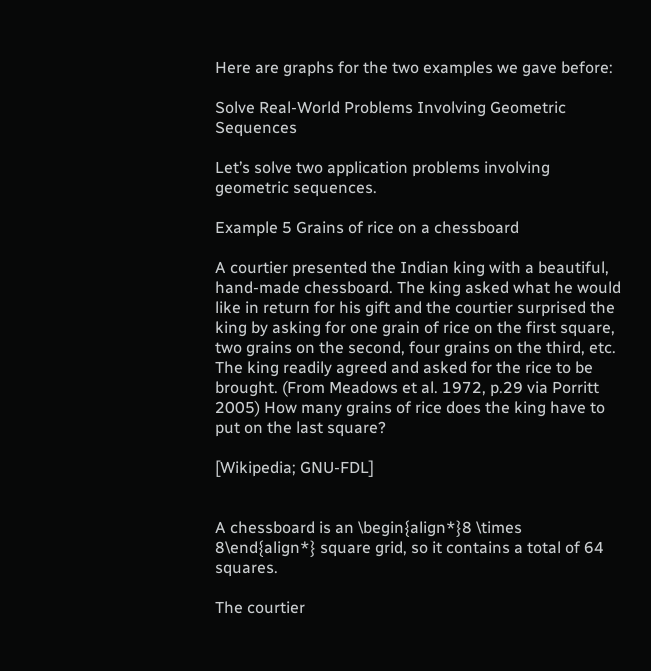Here are graphs for the two examples we gave before:

Solve Real-World Problems Involving Geometric Sequences

Let’s solve two application problems involving geometric sequences.

Example 5 Grains of rice on a chessboard

A courtier presented the Indian king with a beautiful, hand-made chessboard. The king asked what he would like in return for his gift and the courtier surprised the king by asking for one grain of rice on the first square, two grains on the second, four grains on the third, etc. The king readily agreed and asked for the rice to be brought. (From Meadows et al. 1972, p.29 via Porritt 2005) How many grains of rice does the king have to put on the last square?

[Wikipedia; GNU-FDL]


A chessboard is an \begin{align*}8 \times 8\end{align*} square grid, so it contains a total of 64 squares.

The courtier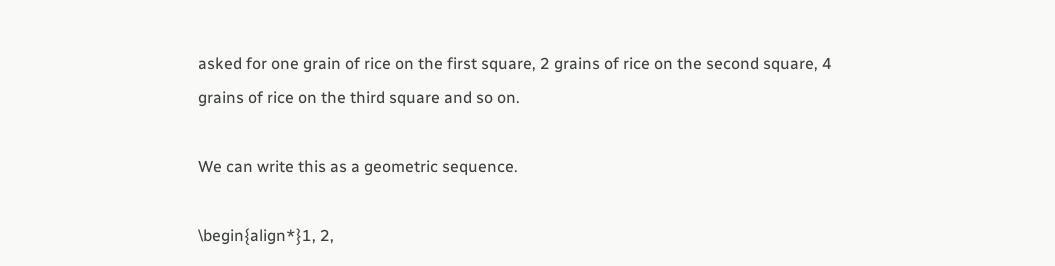asked for one grain of rice on the first square, 2 grains of rice on the second square, 4 grains of rice on the third square and so on.

We can write this as a geometric sequence.

\begin{align*}1, 2,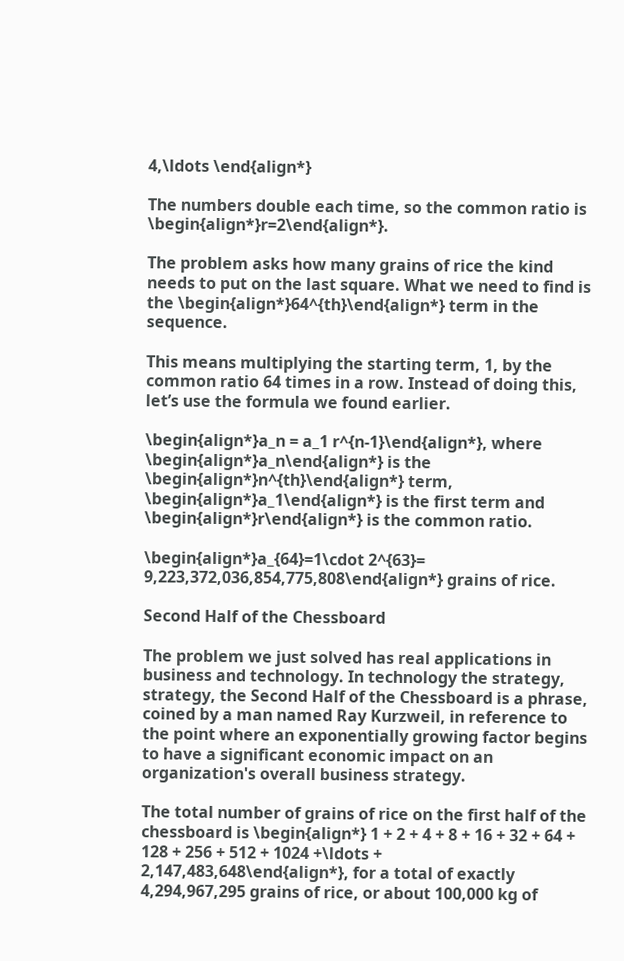4,\ldots \end{align*}

The numbers double each time, so the common ratio is \begin{align*}r=2\end{align*}.

The problem asks how many grains of rice the kind needs to put on the last square. What we need to find is the \begin{align*}64^{th}\end{align*} term in the sequence.

This means multiplying the starting term, 1, by the common ratio 64 times in a row. Instead of doing this, let’s use the formula we found earlier.

\begin{align*}a_n = a_1 r^{n-1}\end{align*}, where \begin{align*}a_n\end{align*} is the \begin{align*}n^{th}\end{align*} term, \begin{align*}a_1\end{align*} is the first term and \begin{align*}r\end{align*} is the common ratio.

\begin{align*}a_{64}=1\cdot 2^{63}= 9,223,372,036,854,775,808\end{align*} grains of rice.

Second Half of the Chessboard

The problem we just solved has real applications in business and technology. In technology the strategy, strategy, the Second Half of the Chessboard is a phrase, coined by a man named Ray Kurzweil, in reference to the point where an exponentially growing factor begins to have a significant economic impact on an organization's overall business strategy.

The total number of grains of rice on the first half of the chessboard is \begin{align*} 1 + 2 + 4 + 8 + 16 + 32 + 64 + 128 + 256 + 512 + 1024 +\ldots + 2,147,483,648\end{align*}, for a total of exactly 4,294,967,295 grains of rice, or about 100,000 kg of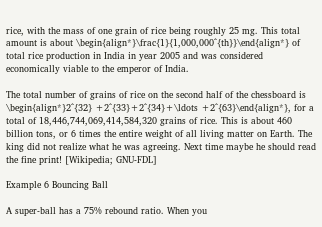rice, with the mass of one grain of rice being roughly 25 mg. This total amount is about \begin{align*}\frac{1}{1,000,000^{th}}\end{align*} of total rice production in India in year 2005 and was considered economically viable to the emperor of India.

The total number of grains of rice on the second half of the chessboard is \begin{align*}2^{32} +2^{33}+2^{34}+\ldots +2^{63}\end{align*}, for a total of 18,446,744,069,414,584,320 grains of rice. This is about 460 billion tons, or 6 times the entire weight of all living matter on Earth. The king did not realize what he was agreeing. Next time maybe he should read the fine print! [Wikipedia; GNU-FDL]

Example 6 Bouncing Ball

A super-ball has a 75% rebound ratio. When you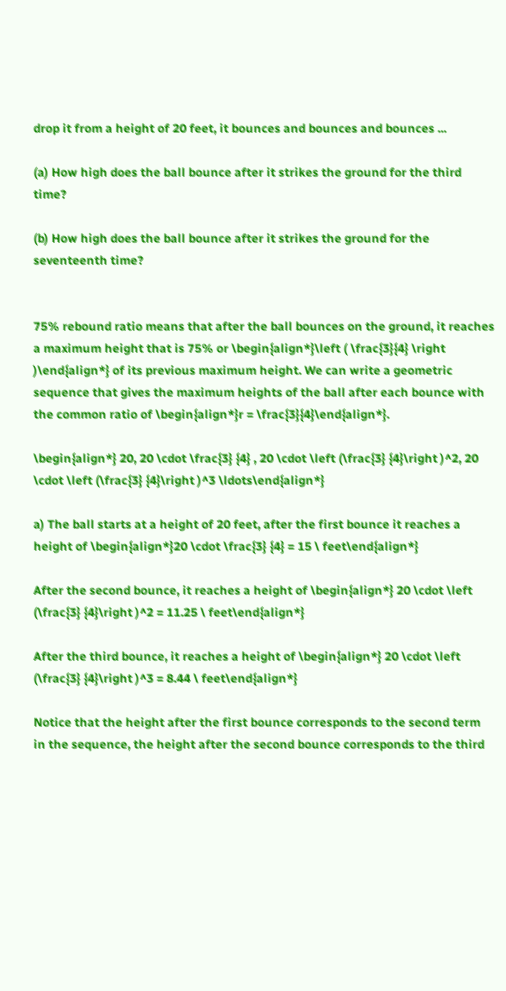drop it from a height of 20 feet, it bounces and bounces and bounces ...

(a) How high does the ball bounce after it strikes the ground for the third time?

(b) How high does the ball bounce after it strikes the ground for the seventeenth time?


75% rebound ratio means that after the ball bounces on the ground, it reaches a maximum height that is 75% or \begin{align*}\left ( \frac{3}{4} \right )\end{align*} of its previous maximum height. We can write a geometric sequence that gives the maximum heights of the ball after each bounce with the common ratio of \begin{align*}r = \frac{3}{4}\end{align*}.

\begin{align*} 20, 20 \cdot \frac{3} {4} , 20 \cdot \left (\frac{3} {4}\right )^2, 20 \cdot \left (\frac{3} {4}\right )^3 \ldots\end{align*}

a) The ball starts at a height of 20 feet, after the first bounce it reaches a height of \begin{align*}20 \cdot \frac{3} {4} = 15 \ feet\end{align*}

After the second bounce, it reaches a height of \begin{align*} 20 \cdot \left (\frac{3} {4}\right )^2 = 11.25 \ feet\end{align*}

After the third bounce, it reaches a height of \begin{align*} 20 \cdot \left (\frac{3} {4}\right )^3 = 8.44 \ feet\end{align*}

Notice that the height after the first bounce corresponds to the second term in the sequence, the height after the second bounce corresponds to the third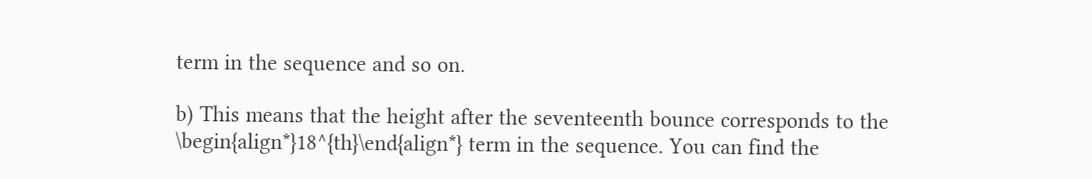term in the sequence and so on.

b) This means that the height after the seventeenth bounce corresponds to the \begin{align*}18^{th}\end{align*} term in the sequence. You can find the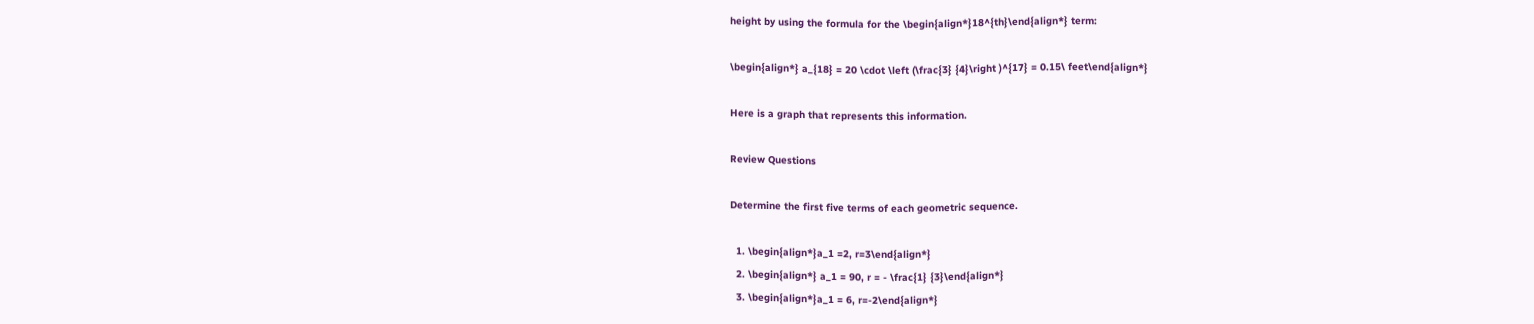height by using the formula for the \begin{align*}18^{th}\end{align*} term:

\begin{align*} a_{18} = 20 \cdot \left (\frac{3} {4}\right )^{17} = 0.15\ feet\end{align*}

Here is a graph that represents this information.

Review Questions

Determine the first five terms of each geometric sequence.

  1. \begin{align*}a_1 =2, r=3\end{align*}
  2. \begin{align*} a_1 = 90, r = - \frac{1} {3}\end{align*}
  3. \begin{align*}a_1 = 6, r=-2\end{align*}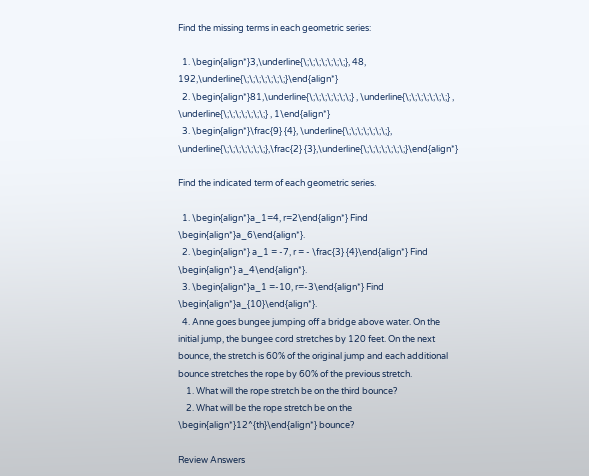Find the missing terms in each geometric series:

  1. \begin{align*}3,\underline{\;\;\;\;\;\;\;}, 48, 192,\underline{\;\;\;\;\;\;\;}\end{align*}
  2. \begin{align*}81,\underline{\;\;\;\;\;\;\;} , \underline{\;\;\;\;\;\;\;} , \underline{\;\;\;\;\;\;\;} , 1\end{align*}
  3. \begin{align*}\frac{9} {4}, \underline{\;\;\;\;\;\;\;}, \underline{\;\;\;\;\;\;\;},\frac{2} {3},\underline{\;\;\;\;\;\;\;}\end{align*}

Find the indicated term of each geometric series.

  1. \begin{align*}a_1=4, r=2\end{align*} Find \begin{align*}a_6\end{align*}.
  2. \begin{align*} a_1 = -7, r = - \frac{3} {4}\end{align*} Find \begin{align*} a_4\end{align*}.
  3. \begin{align*}a_1 =-10, r=-3\end{align*} Find \begin{align*}a_{10}\end{align*}.
  4. Anne goes bungee jumping off a bridge above water. On the initial jump, the bungee cord stretches by 120 feet. On the next bounce, the stretch is 60% of the original jump and each additional bounce stretches the rope by 60% of the previous stretch.
    1. What will the rope stretch be on the third bounce?
    2. What will be the rope stretch be on the \begin{align*}12^{th}\end{align*} bounce?

Review Answers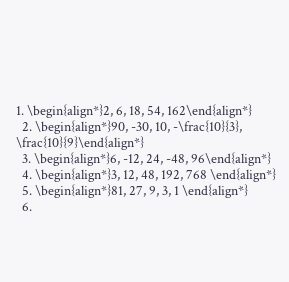1. \begin{align*}2, 6, 18, 54, 162\end{align*}
  2. \begin{align*}90, -30, 10, -\frac{10}{3}, \frac{10}{9}\end{align*}
  3. \begin{align*}6, -12, 24, -48, 96\end{align*}
  4. \begin{align*}3, 12, 48, 192, 768 \end{align*}
  5. \begin{align*}81, 27, 9, 3, 1 \end{align*}
  6.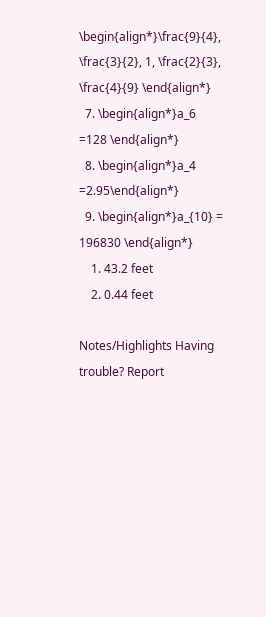\begin{align*}\frac{9}{4}, \frac{3}{2}, 1, \frac{2}{3}, \frac{4}{9} \end{align*}
  7. \begin{align*}a_6 =128 \end{align*}
  8. \begin{align*}a_4 =2.95\end{align*}
  9. \begin{align*}a_{10} = 196830 \end{align*}
    1. 43.2 feet
    2. 0.44 feet

Notes/Highlights Having trouble? Report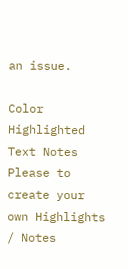an issue.

Color Highlighted Text Notes
Please to create your own Highlights / Notes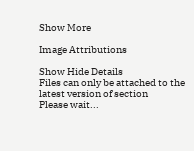Show More

Image Attributions

Show Hide Details
Files can only be attached to the latest version of section
Please wait...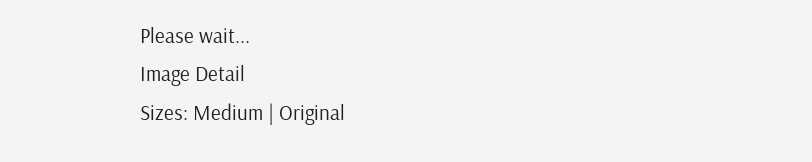Please wait...
Image Detail
Sizes: Medium | Original